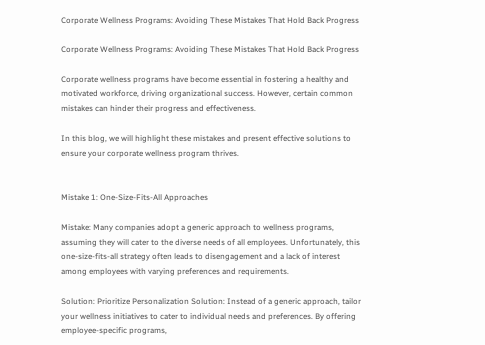Corporate Wellness Programs: Avoiding These Mistakes That Hold Back Progress

Corporate Wellness Programs: Avoiding These Mistakes That Hold Back Progress

Corporate wellness programs have become essential in fostering a healthy and motivated workforce, driving organizational success. However, certain common mistakes can hinder their progress and effectiveness.

In this blog, we will highlight these mistakes and present effective solutions to ensure your corporate wellness program thrives.


Mistake 1: One-Size-Fits-All Approaches

Mistake: Many companies adopt a generic approach to wellness programs, assuming they will cater to the diverse needs of all employees. Unfortunately, this one-size-fits-all strategy often leads to disengagement and a lack of interest among employees with varying preferences and requirements.

Solution: Prioritize Personalization Solution: Instead of a generic approach, tailor your wellness initiatives to cater to individual needs and preferences. By offering employee-specific programs,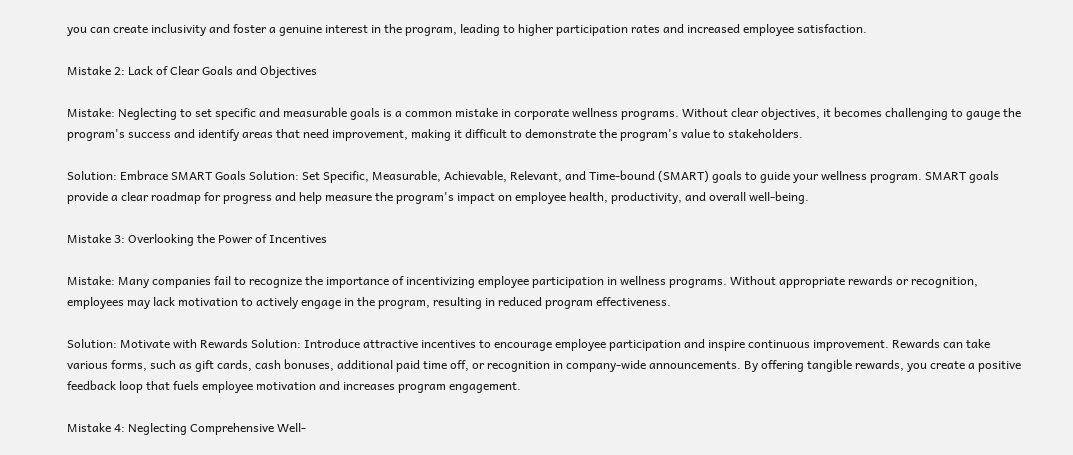you can create inclusivity and foster a genuine interest in the program, leading to higher participation rates and increased employee satisfaction.

Mistake 2: Lack of Clear Goals and Objectives

Mistake: Neglecting to set specific and measurable goals is a common mistake in corporate wellness programs. Without clear objectives, it becomes challenging to gauge the program's success and identify areas that need improvement, making it difficult to demonstrate the program's value to stakeholders.

Solution: Embrace SMART Goals Solution: Set Specific, Measurable, Achievable, Relevant, and Time-bound (SMART) goals to guide your wellness program. SMART goals provide a clear roadmap for progress and help measure the program's impact on employee health, productivity, and overall well-being.

Mistake 3: Overlooking the Power of Incentives

Mistake: Many companies fail to recognize the importance of incentivizing employee participation in wellness programs. Without appropriate rewards or recognition, employees may lack motivation to actively engage in the program, resulting in reduced program effectiveness.

Solution: Motivate with Rewards Solution: Introduce attractive incentives to encourage employee participation and inspire continuous improvement. Rewards can take various forms, such as gift cards, cash bonuses, additional paid time off, or recognition in company-wide announcements. By offering tangible rewards, you create a positive feedback loop that fuels employee motivation and increases program engagement.

Mistake 4: Neglecting Comprehensive Well-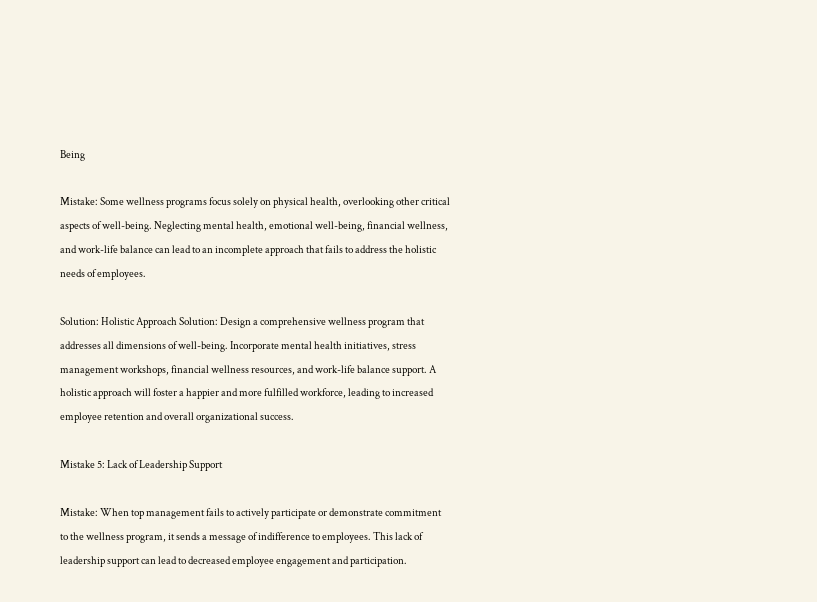Being

Mistake: Some wellness programs focus solely on physical health, overlooking other critical aspects of well-being. Neglecting mental health, emotional well-being, financial wellness, and work-life balance can lead to an incomplete approach that fails to address the holistic needs of employees.

Solution: Holistic Approach Solution: Design a comprehensive wellness program that addresses all dimensions of well-being. Incorporate mental health initiatives, stress management workshops, financial wellness resources, and work-life balance support. A holistic approach will foster a happier and more fulfilled workforce, leading to increased employee retention and overall organizational success.

Mistake 5: Lack of Leadership Support

Mistake: When top management fails to actively participate or demonstrate commitment to the wellness program, it sends a message of indifference to employees. This lack of leadership support can lead to decreased employee engagement and participation.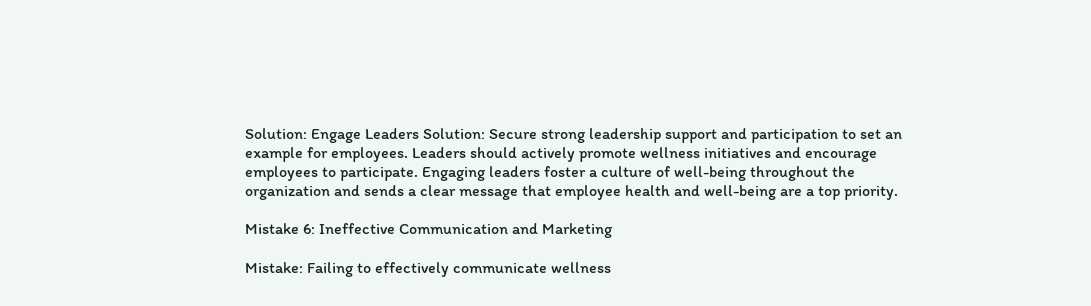Solution: Engage Leaders Solution: Secure strong leadership support and participation to set an example for employees. Leaders should actively promote wellness initiatives and encourage employees to participate. Engaging leaders foster a culture of well-being throughout the organization and sends a clear message that employee health and well-being are a top priority.

Mistake 6: Ineffective Communication and Marketing

Mistake: Failing to effectively communicate wellness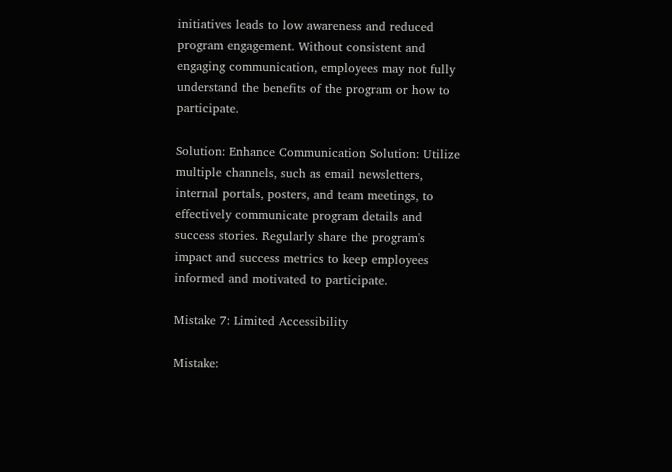initiatives leads to low awareness and reduced program engagement. Without consistent and engaging communication, employees may not fully understand the benefits of the program or how to participate.

Solution: Enhance Communication Solution: Utilize multiple channels, such as email newsletters, internal portals, posters, and team meetings, to effectively communicate program details and success stories. Regularly share the program's impact and success metrics to keep employees informed and motivated to participate.

Mistake 7: Limited Accessibility

Mistake: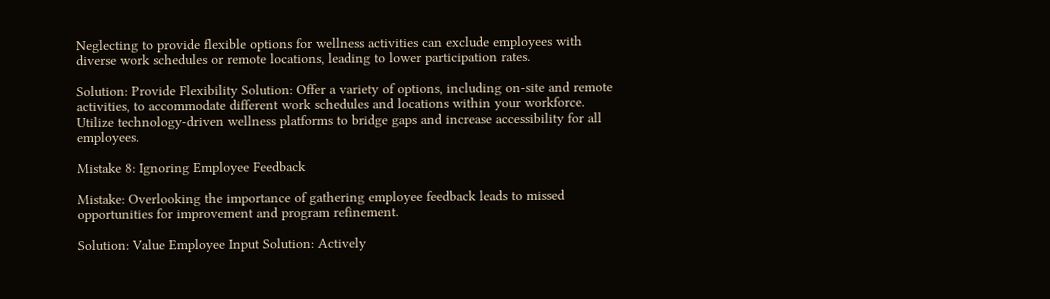Neglecting to provide flexible options for wellness activities can exclude employees with diverse work schedules or remote locations, leading to lower participation rates.

Solution: Provide Flexibility Solution: Offer a variety of options, including on-site and remote activities, to accommodate different work schedules and locations within your workforce. Utilize technology-driven wellness platforms to bridge gaps and increase accessibility for all employees.

Mistake 8: Ignoring Employee Feedback

Mistake: Overlooking the importance of gathering employee feedback leads to missed opportunities for improvement and program refinement.

Solution: Value Employee Input Solution: Actively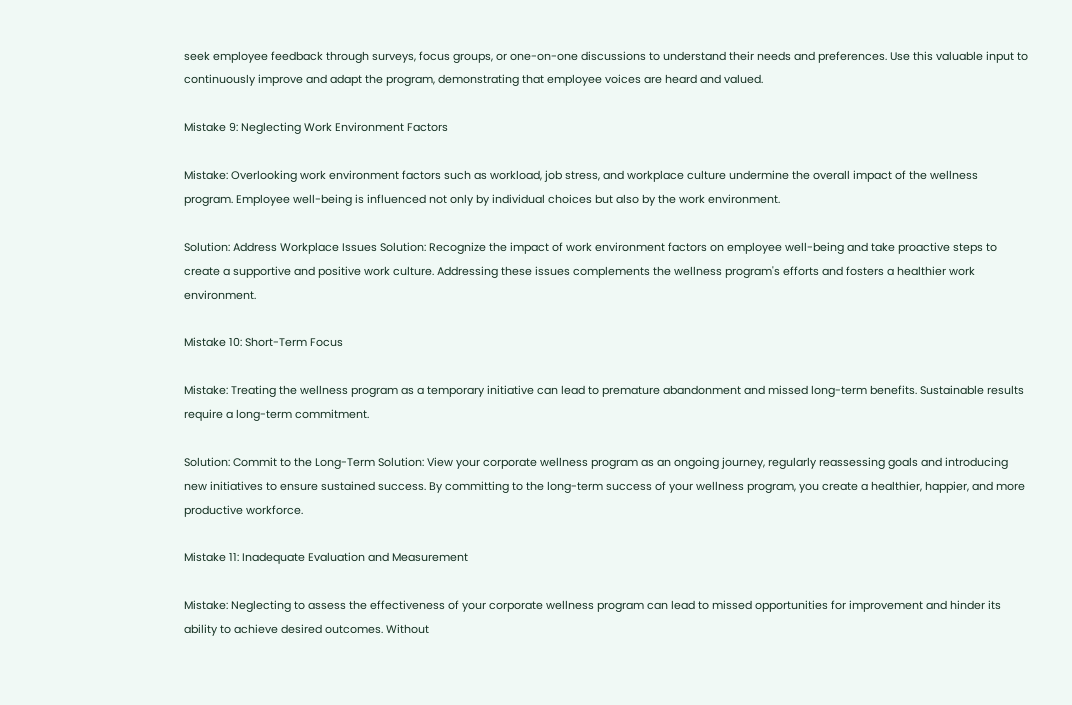seek employee feedback through surveys, focus groups, or one-on-one discussions to understand their needs and preferences. Use this valuable input to continuously improve and adapt the program, demonstrating that employee voices are heard and valued.

Mistake 9: Neglecting Work Environment Factors

Mistake: Overlooking work environment factors such as workload, job stress, and workplace culture undermine the overall impact of the wellness program. Employee well-being is influenced not only by individual choices but also by the work environment.

Solution: Address Workplace Issues Solution: Recognize the impact of work environment factors on employee well-being and take proactive steps to create a supportive and positive work culture. Addressing these issues complements the wellness program's efforts and fosters a healthier work environment.

Mistake 10: Short-Term Focus

Mistake: Treating the wellness program as a temporary initiative can lead to premature abandonment and missed long-term benefits. Sustainable results require a long-term commitment.

Solution: Commit to the Long-Term Solution: View your corporate wellness program as an ongoing journey, regularly reassessing goals and introducing new initiatives to ensure sustained success. By committing to the long-term success of your wellness program, you create a healthier, happier, and more productive workforce.

Mistake 11: Inadequate Evaluation and Measurement

Mistake: Neglecting to assess the effectiveness of your corporate wellness program can lead to missed opportunities for improvement and hinder its ability to achieve desired outcomes. Without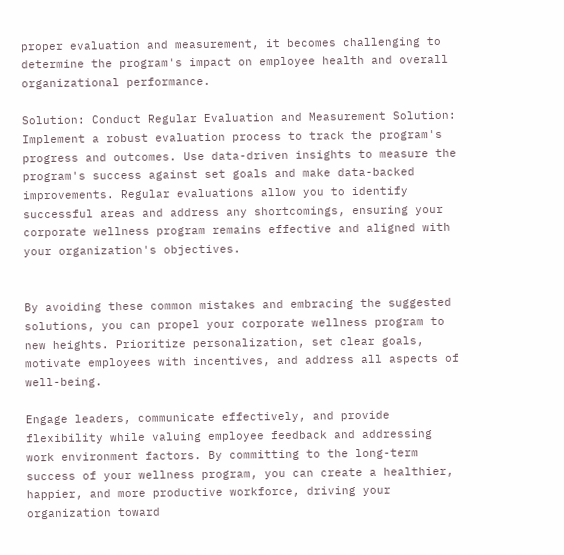proper evaluation and measurement, it becomes challenging to determine the program's impact on employee health and overall organizational performance.

Solution: Conduct Regular Evaluation and Measurement Solution: Implement a robust evaluation process to track the program's progress and outcomes. Use data-driven insights to measure the program's success against set goals and make data-backed improvements. Regular evaluations allow you to identify successful areas and address any shortcomings, ensuring your corporate wellness program remains effective and aligned with your organization's objectives.


By avoiding these common mistakes and embracing the suggested solutions, you can propel your corporate wellness program to new heights. Prioritize personalization, set clear goals, motivate employees with incentives, and address all aspects of well-being.

Engage leaders, communicate effectively, and provide flexibility while valuing employee feedback and addressing work environment factors. By committing to the long-term success of your wellness program, you can create a healthier, happier, and more productive workforce, driving your organization toward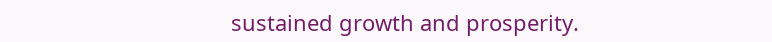sustained growth and prosperity.